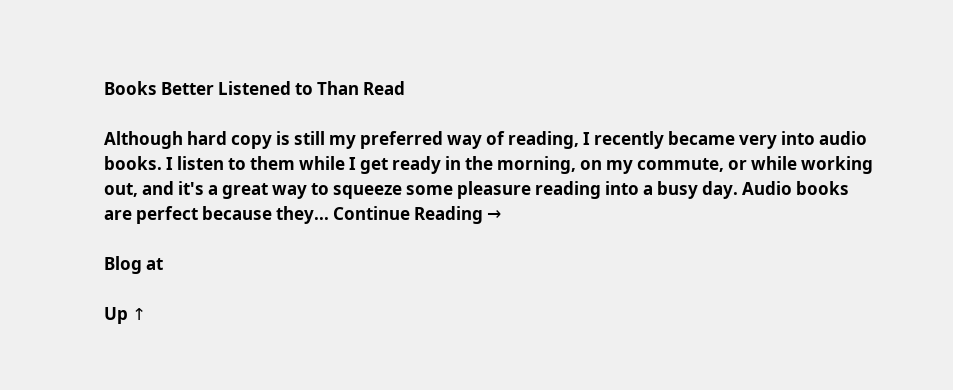Books Better Listened to Than Read

Although hard copy is still my preferred way of reading, I recently became very into audio books. I listen to them while I get ready in the morning, on my commute, or while working out, and it's a great way to squeeze some pleasure reading into a busy day. Audio books are perfect because they... Continue Reading →

Blog at

Up ↑